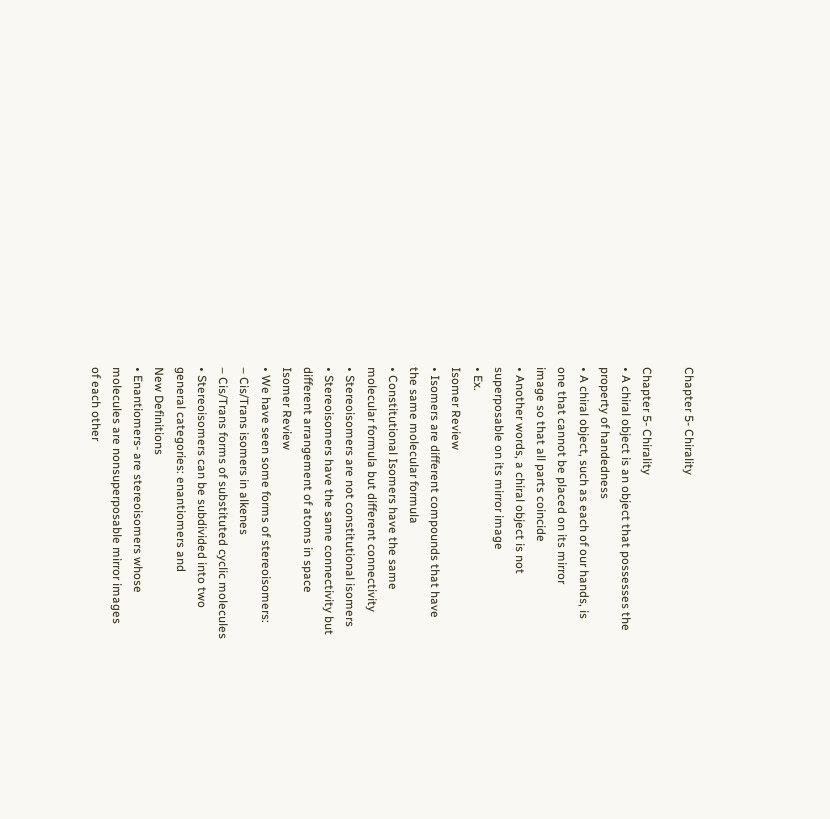Chapter 5- Chirality

Chapter 5- Chirality
• A chiral object is an object that possesses the
property of handedness
• A chiral object, such as each of our hands, is
one that cannot be placed on its mirror
image so that all parts coincide
• Another words, a chiral object is not
superposable on its mirror image
• Ex.
Isomer Review
• Isomers are different compounds that have
the same molecular formula
• Constitutional Isomers have the same
molecular formula but different connectivity
• Stereoisomers are not constitutional isomers
• Stereoisomers have the same connectivity but
different arrangement of atoms in space
Isomer Review
• We have seen some forms of stereoisomers:
– Cis/Trans isomers in alkenes
– Cis/Trans forms of substituted cyclic molecules
• Stereoisomers can be subdivided into two
general categories: enantiomers and
New Definitions
• Enantiomers- are stereoisomers whose
molecules are nonsuperposable mirror images
of each other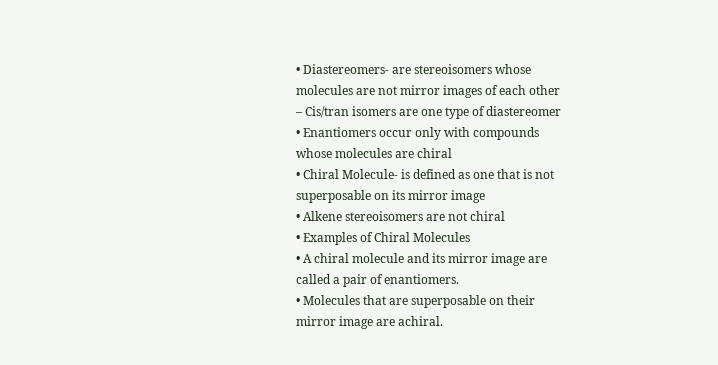• Diastereomers- are stereoisomers whose
molecules are not mirror images of each other
– Cis/tran isomers are one type of diastereomer
• Enantiomers occur only with compounds
whose molecules are chiral
• Chiral Molecule- is defined as one that is not
superposable on its mirror image
• Alkene stereoisomers are not chiral
• Examples of Chiral Molecules
• A chiral molecule and its mirror image are
called a pair of enantiomers.
• Molecules that are superposable on their
mirror image are achiral.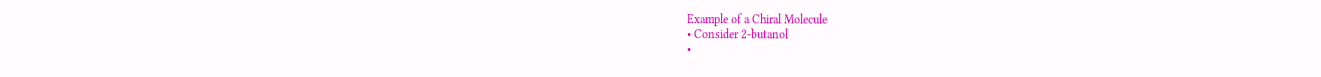Example of a Chiral Molecule
• Consider 2-butanol
•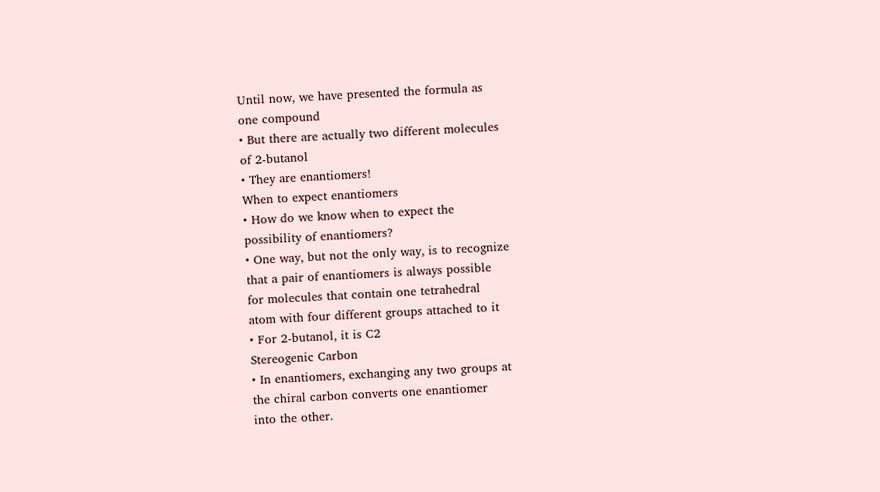Until now, we have presented the formula as
one compound
• But there are actually two different molecules
of 2-butanol
• They are enantiomers!
When to expect enantiomers
• How do we know when to expect the
possibility of enantiomers?
• One way, but not the only way, is to recognize
that a pair of enantiomers is always possible
for molecules that contain one tetrahedral
atom with four different groups attached to it
• For 2-butanol, it is C2
Stereogenic Carbon
• In enantiomers, exchanging any two groups at
the chiral carbon converts one enantiomer
into the other.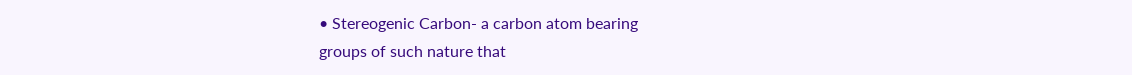• Stereogenic Carbon- a carbon atom bearing
groups of such nature that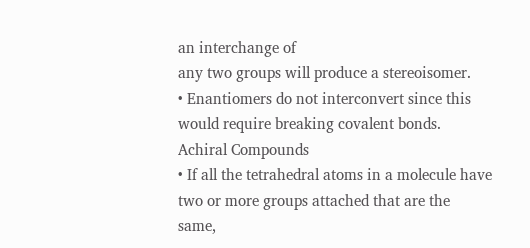an interchange of
any two groups will produce a stereoisomer.
• Enantiomers do not interconvert since this
would require breaking covalent bonds.
Achiral Compounds
• If all the tetrahedral atoms in a molecule have
two or more groups attached that are the
same,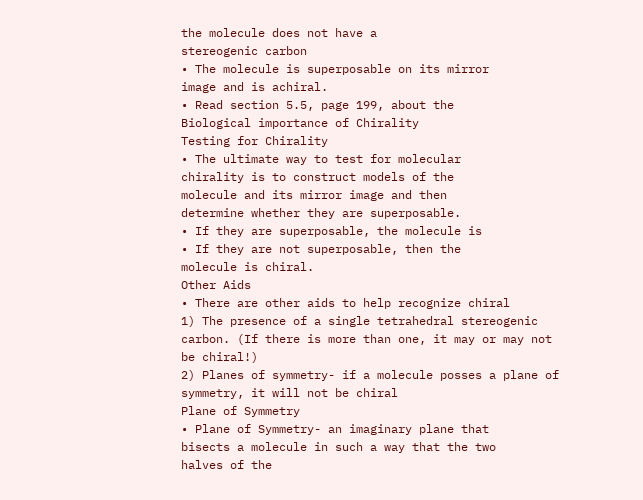the molecule does not have a
stereogenic carbon
• The molecule is superposable on its mirror
image and is achiral.
• Read section 5.5, page 199, about the
Biological importance of Chirality
Testing for Chirality
• The ultimate way to test for molecular
chirality is to construct models of the
molecule and its mirror image and then
determine whether they are superposable.
• If they are superposable, the molecule is
• If they are not superposable, then the
molecule is chiral.
Other Aids
• There are other aids to help recognize chiral
1) The presence of a single tetrahedral stereogenic
carbon. (If there is more than one, it may or may not
be chiral!)
2) Planes of symmetry- if a molecule posses a plane of
symmetry, it will not be chiral
Plane of Symmetry
• Plane of Symmetry- an imaginary plane that
bisects a molecule in such a way that the two
halves of the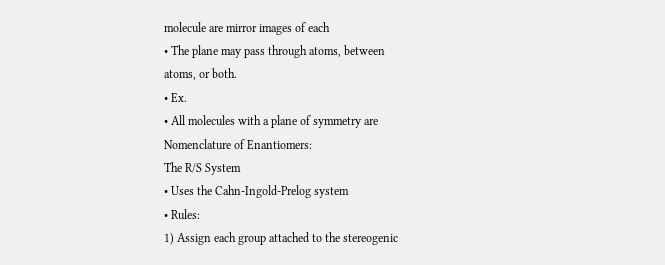molecule are mirror images of each
• The plane may pass through atoms, between
atoms, or both.
• Ex.
• All molecules with a plane of symmetry are
Nomenclature of Enantiomers:
The R/S System
• Uses the Cahn-Ingold-Prelog system
• Rules:
1) Assign each group attached to the stereogenic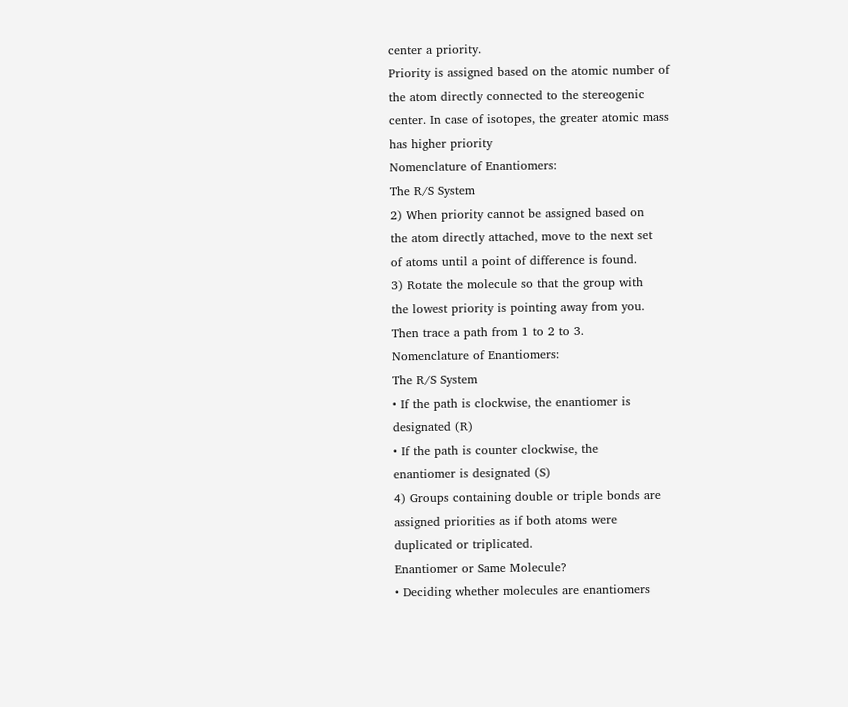center a priority.
Priority is assigned based on the atomic number of
the atom directly connected to the stereogenic
center. In case of isotopes, the greater atomic mass
has higher priority
Nomenclature of Enantiomers:
The R/S System
2) When priority cannot be assigned based on
the atom directly attached, move to the next set
of atoms until a point of difference is found.
3) Rotate the molecule so that the group with
the lowest priority is pointing away from you.
Then trace a path from 1 to 2 to 3.
Nomenclature of Enantiomers:
The R/S System
• If the path is clockwise, the enantiomer is
designated (R)
• If the path is counter clockwise, the
enantiomer is designated (S)
4) Groups containing double or triple bonds are
assigned priorities as if both atoms were
duplicated or triplicated.
Enantiomer or Same Molecule?
• Deciding whether molecules are enantiomers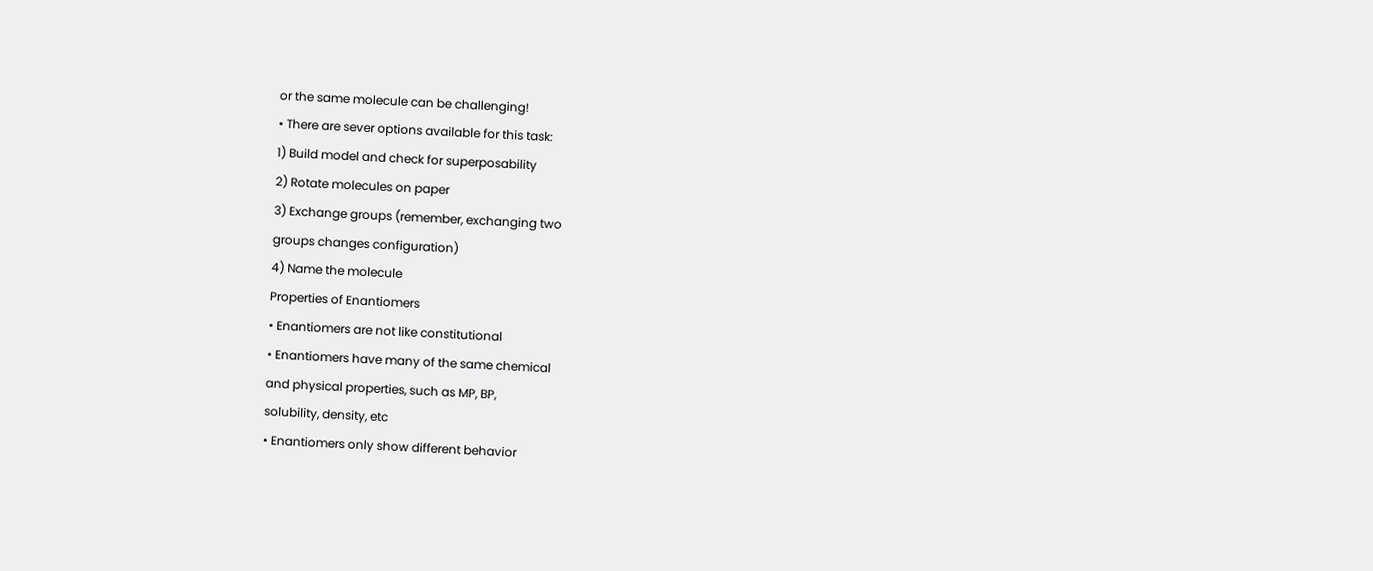or the same molecule can be challenging!
• There are sever options available for this task:
1) Build model and check for superposability
2) Rotate molecules on paper
3) Exchange groups (remember, exchanging two
groups changes configuration)
4) Name the molecule
Properties of Enantiomers
• Enantiomers are not like constitutional
• Enantiomers have many of the same chemical
and physical properties, such as MP, BP,
solubility, density, etc
• Enantiomers only show different behavior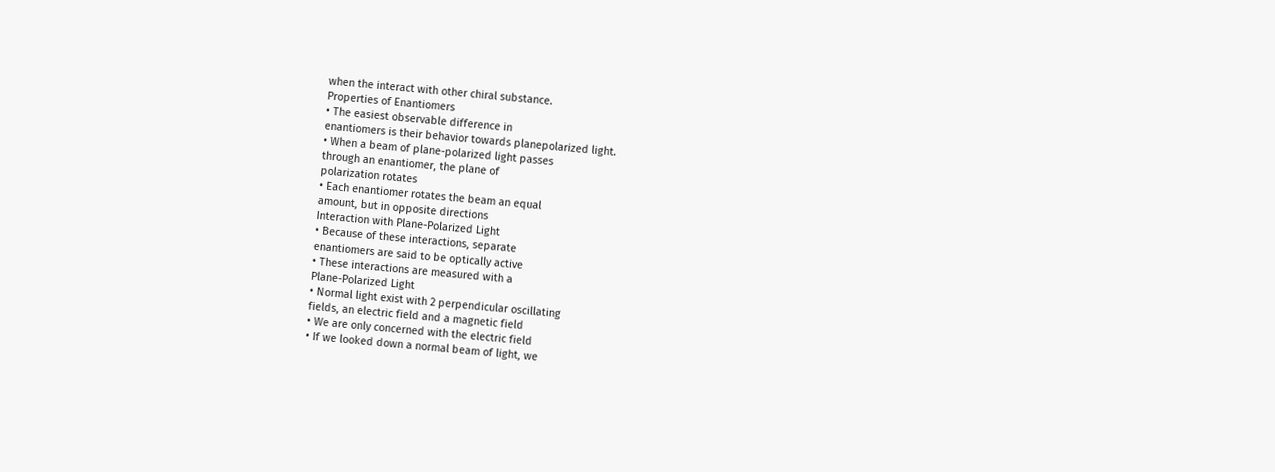when the interact with other chiral substance.
Properties of Enantiomers
• The easiest observable difference in
enantiomers is their behavior towards planepolarized light.
• When a beam of plane-polarized light passes
through an enantiomer, the plane of
polarization rotates
• Each enantiomer rotates the beam an equal
amount, but in opposite directions
Interaction with Plane-Polarized Light
• Because of these interactions, separate
enantiomers are said to be optically active
• These interactions are measured with a
Plane-Polarized Light
• Normal light exist with 2 perpendicular oscillating
fields, an electric field and a magnetic field
• We are only concerned with the electric field
• If we looked down a normal beam of light, we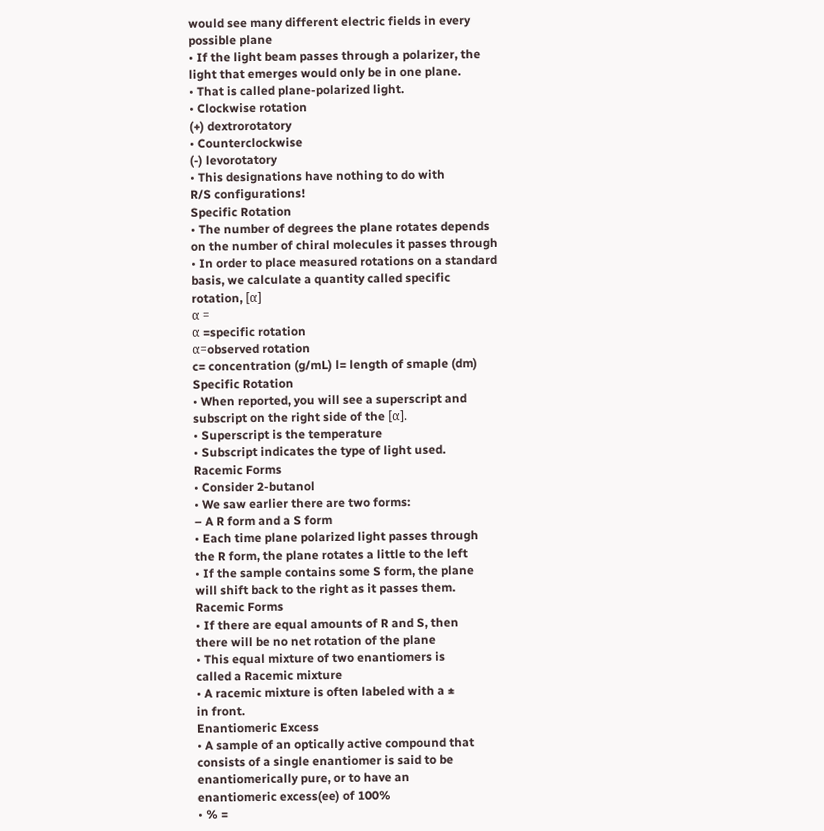would see many different electric fields in every
possible plane
• If the light beam passes through a polarizer, the
light that emerges would only be in one plane.
• That is called plane-polarized light.
• Clockwise rotation
(+) dextrorotatory
• Counterclockwise
(-) levorotatory
• This designations have nothing to do with
R/S configurations!
Specific Rotation
• The number of degrees the plane rotates depends
on the number of chiral molecules it passes through
• In order to place measured rotations on a standard
basis, we calculate a quantity called specific
rotation, [α]
α =
α =specific rotation
α=observed rotation
c= concentration (g/mL) l= length of smaple (dm)
Specific Rotation
• When reported, you will see a superscript and
subscript on the right side of the [α].
• Superscript is the temperature
• Subscript indicates the type of light used.
Racemic Forms
• Consider 2-butanol
• We saw earlier there are two forms:
– A R form and a S form
• Each time plane polarized light passes through
the R form, the plane rotates a little to the left
• If the sample contains some S form, the plane
will shift back to the right as it passes them.
Racemic Forms
• If there are equal amounts of R and S, then
there will be no net rotation of the plane
• This equal mixture of two enantiomers is
called a Racemic mixture
• A racemic mixture is often labeled with a ±
in front.
Enantiomeric Excess
• A sample of an optically active compound that
consists of a single enantiomer is said to be
enantiomerically pure, or to have an
enantiomeric excess(ee) of 100%
• % =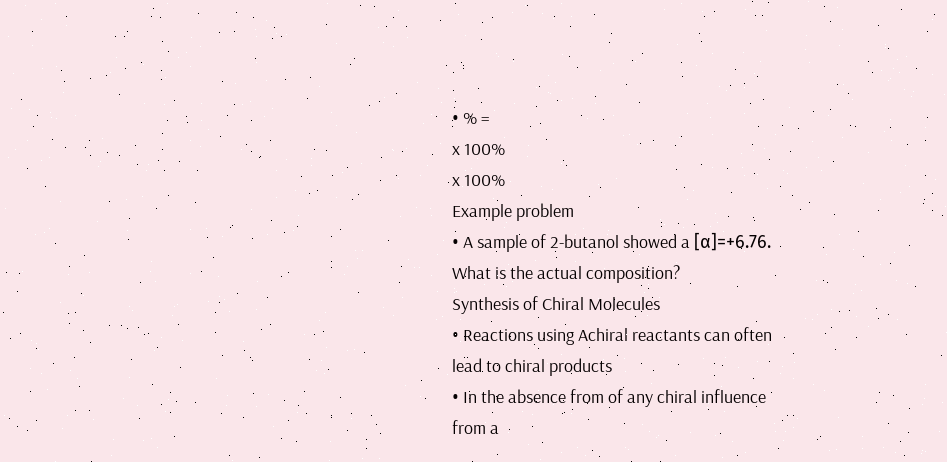• % =
x 100%
x 100%
Example problem
• A sample of 2-butanol showed a [α]=+6.76.
What is the actual composition?
Synthesis of Chiral Molecules
• Reactions using Achiral reactants can often
lead to chiral products
• In the absence from of any chiral influence
from a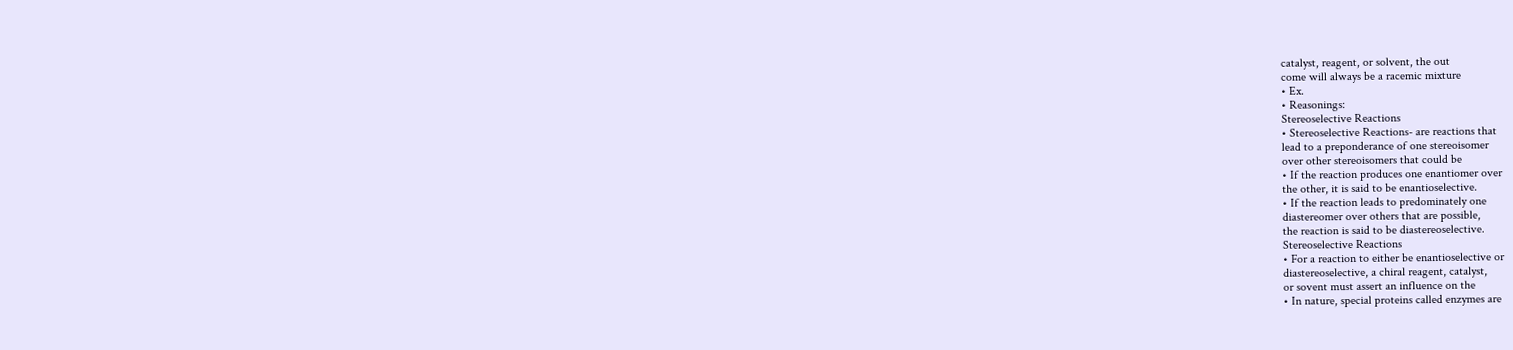catalyst, reagent, or solvent, the out
come will always be a racemic mixture
• Ex.
• Reasonings:
Stereoselective Reactions
• Stereoselective Reactions- are reactions that
lead to a preponderance of one stereoisomer
over other stereoisomers that could be
• If the reaction produces one enantiomer over
the other, it is said to be enantioselective.
• If the reaction leads to predominately one
diastereomer over others that are possible,
the reaction is said to be diastereoselective.
Stereoselective Reactions
• For a reaction to either be enantioselective or
diastereoselective, a chiral reagent, catalyst,
or sovent must assert an influence on the
• In nature, special proteins called enzymes are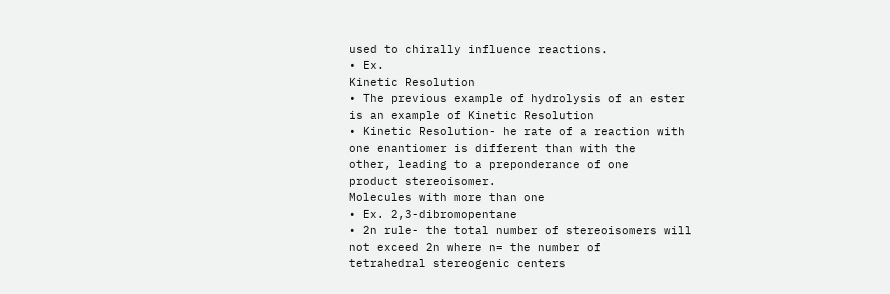used to chirally influence reactions.
• Ex.
Kinetic Resolution
• The previous example of hydrolysis of an ester
is an example of Kinetic Resolution
• Kinetic Resolution- he rate of a reaction with
one enantiomer is different than with the
other, leading to a preponderance of one
product stereoisomer.
Molecules with more than one
• Ex. 2,3-dibromopentane
• 2n rule- the total number of stereoisomers will
not exceed 2n where n= the number of
tetrahedral stereogenic centers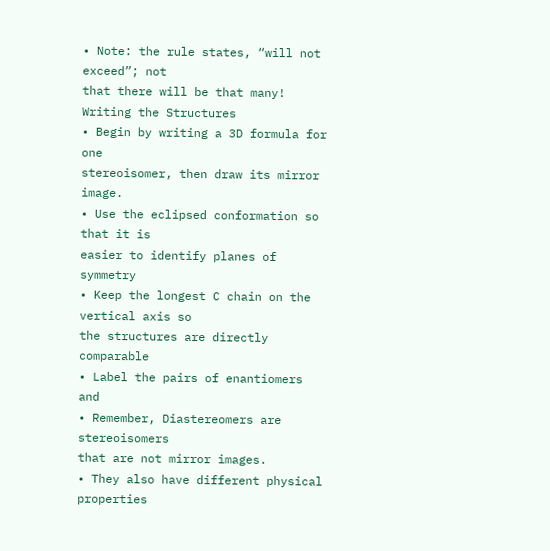• Note: the rule states, “will not exceed”; not
that there will be that many!
Writing the Structures
• Begin by writing a 3D formula for one
stereoisomer, then draw its mirror image.
• Use the eclipsed conformation so that it is
easier to identify planes of symmetry
• Keep the longest C chain on the vertical axis so
the structures are directly comparable
• Label the pairs of enantiomers and
• Remember, Diastereomers are stereoisomers
that are not mirror images.
• They also have different physical properties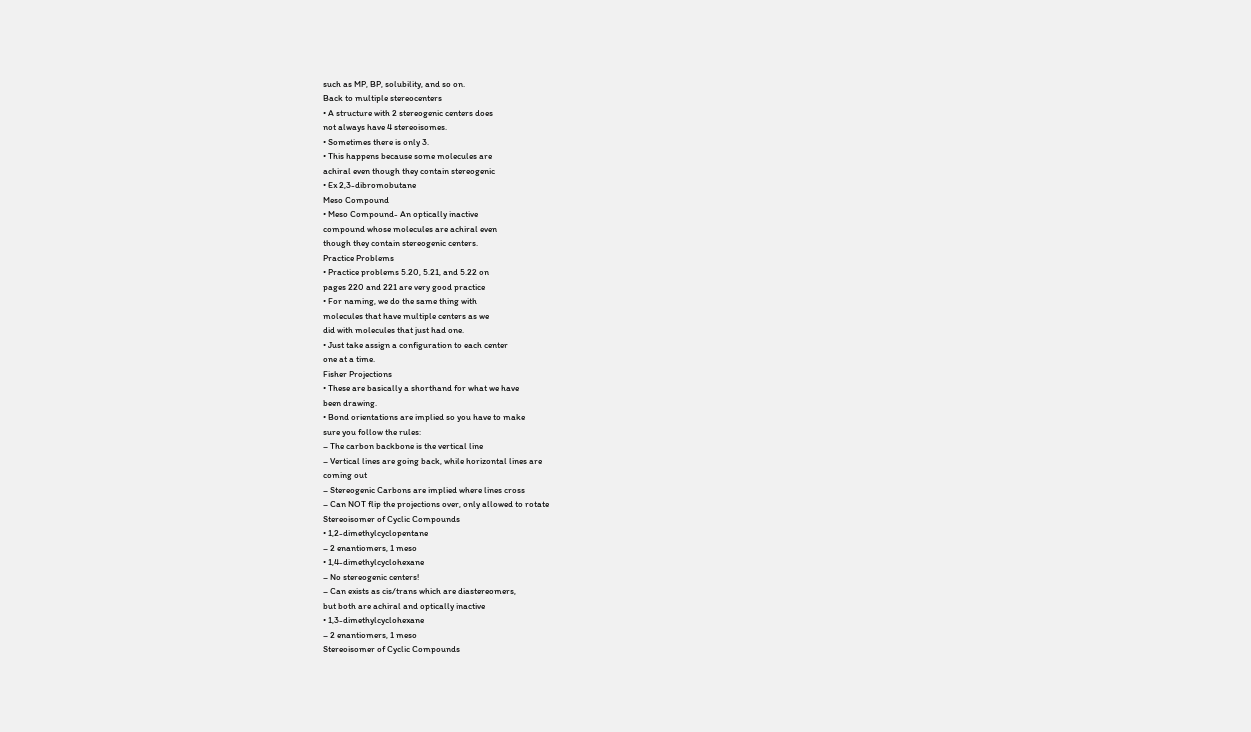such as MP, BP, solubility, and so on.
Back to multiple stereocenters
• A structure with 2 stereogenic centers does
not always have 4 stereoisomes.
• Sometimes there is only 3.
• This happens because some molecules are
achiral even though they contain stereogenic
• Ex 2,3-dibromobutane
Meso Compound
• Meso Compound- An optically inactive
compound whose molecules are achiral even
though they contain stereogenic centers.
Practice Problems
• Practice problems 5.20, 5.21, and 5.22 on
pages 220 and 221 are very good practice
• For naming, we do the same thing with
molecules that have multiple centers as we
did with molecules that just had one.
• Just take assign a configuration to each center
one at a time.
Fisher Projections
• These are basically a shorthand for what we have
been drawing.
• Bond orientations are implied so you have to make
sure you follow the rules:
– The carbon backbone is the vertical line
– Vertical lines are going back, while horizontal lines are
coming out
– Stereogenic Carbons are implied where lines cross
– Can NOT flip the projections over, only allowed to rotate
Stereoisomer of Cyclic Compounds
• 1,2-dimethylcyclopentane
– 2 enantiomers, 1 meso
• 1,4-dimethylcyclohexane
– No stereogenic centers!
– Can exists as cis/trans which are diastereomers,
but both are achiral and optically inactive
• 1,3-dimethylcyclohexane
– 2 enantiomers, 1 meso
Stereoisomer of Cyclic Compounds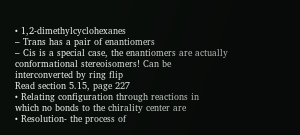• 1,2-dimethylcyclohexanes
– Trans has a pair of enantiomers
– Cis is a special case, the enantiomers are actually
conformational stereoisomers! Can be
interconverted by ring flip
Read section 5.15, page 227
• Relating configuration through reactions in
which no bonds to the chirality center are
• Resolution- the process of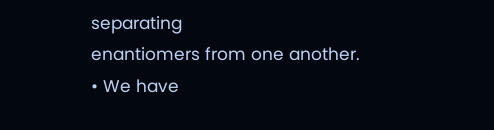separating
enantiomers from one another.
• We have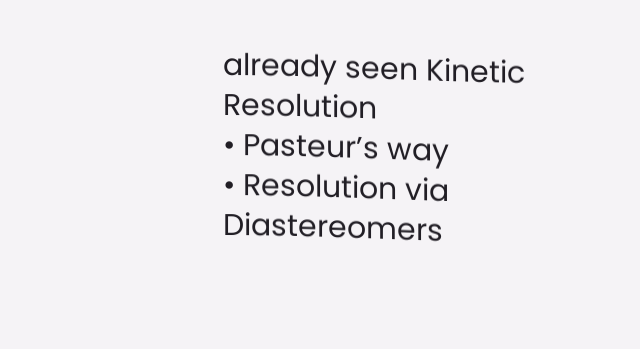already seen Kinetic Resolution
• Pasteur’s way
• Resolution via Diastereomers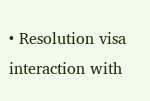• Resolution visa interaction with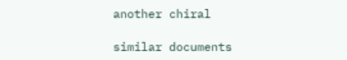another chiral

similar documents